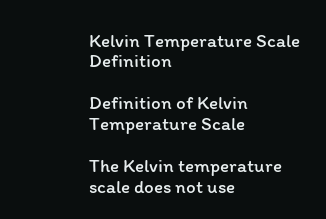Kelvin Temperature Scale Definition

Definition of Kelvin Temperature Scale

The Kelvin temperature scale does not use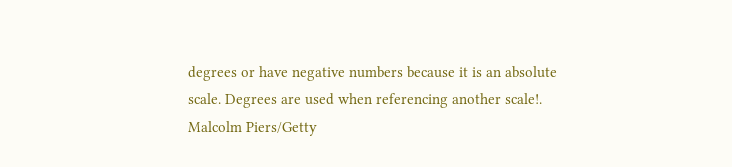degrees or have negative numbers because it is an absolute scale. Degrees are used when referencing another scale!. Malcolm Piers/Getty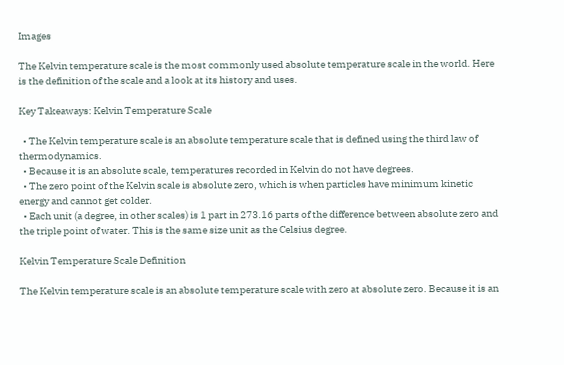Images

The Kelvin temperature scale is the most commonly used absolute temperature scale in the world. Here is the definition of the scale and a look at its history and uses.

Key Takeaways: Kelvin Temperature Scale

  • The Kelvin temperature scale is an absolute temperature scale that is defined using the third law of thermodynamics.
  • Because it is an absolute scale, temperatures recorded in Kelvin do not have degrees.
  • The zero point of the Kelvin scale is absolute zero, which is when particles have minimum kinetic energy and cannot get colder.
  • Each unit (a degree, in other scales) is 1 part in 273.16 parts of the difference between absolute zero and the triple point of water. This is the same size unit as the Celsius degree.

Kelvin Temperature Scale Definition

The Kelvin temperature scale is an absolute temperature scale with zero at absolute zero. Because it is an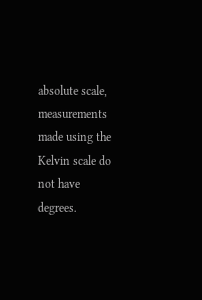absolute scale, measurements made using the Kelvin scale do not have degrees.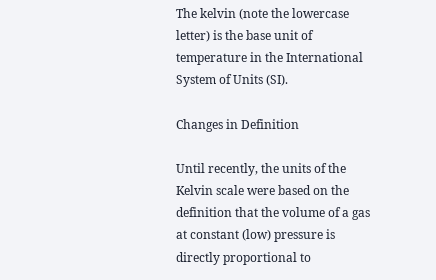The kelvin (note the lowercase letter) is the base unit of temperature in the International System of Units (SI).

Changes in Definition

Until recently, the units of the Kelvin scale were based on the definition that the volume of a gas at constant (low) pressure is directly proportional to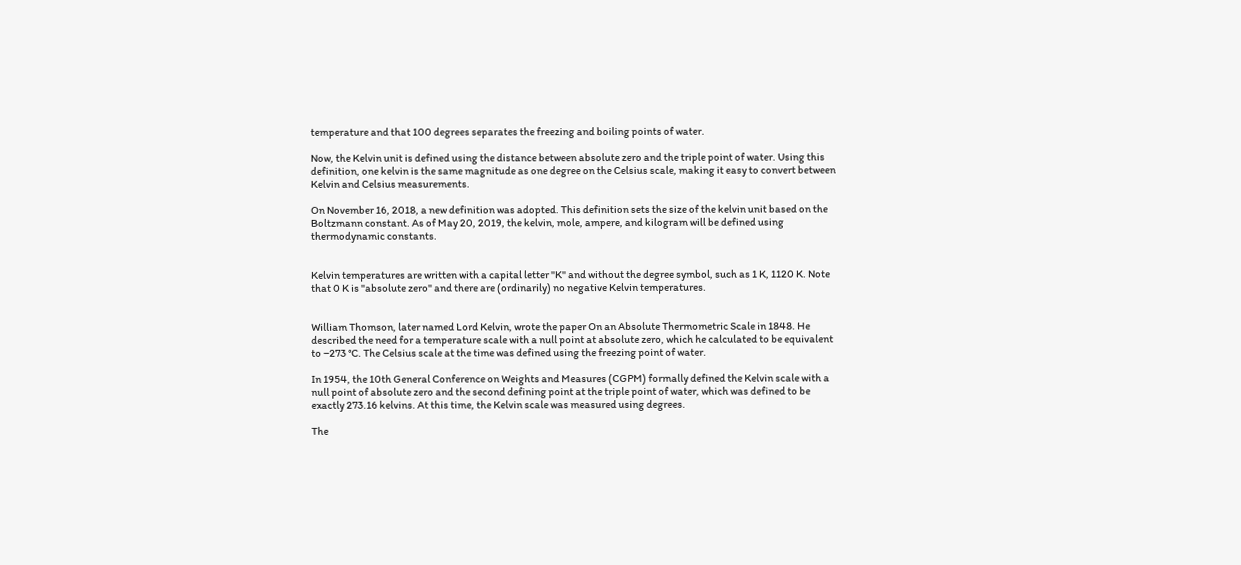temperature and that 100 degrees separates the freezing and boiling points of water.

Now, the Kelvin unit is defined using the distance between absolute zero and the triple point of water. Using this definition, one kelvin is the same magnitude as one degree on the Celsius scale, making it easy to convert between Kelvin and Celsius measurements.

On November 16, 2018, a new definition was adopted. This definition sets the size of the kelvin unit based on the Boltzmann constant. As of May 20, 2019, the kelvin, mole, ampere, and kilogram will be defined using thermodynamic constants.


Kelvin temperatures are written with a capital letter "K" and without the degree symbol, such as 1 K, 1120 K. Note that 0 K is "absolute zero" and there are (ordinarily) no negative Kelvin temperatures.


William Thomson, later named Lord Kelvin, wrote the paper On an Absolute Thermometric Scale in 1848. He described the need for a temperature scale with a null point at absolute zero, which he calculated to be equivalent to −273 °C. The Celsius scale at the time was defined using the freezing point of water.

In 1954, the 10th General Conference on Weights and Measures (CGPM) formally defined the Kelvin scale with a null point of absolute zero and the second defining point at the triple point of water, which was defined to be exactly 273.16 kelvins. At this time, the Kelvin scale was measured using degrees.

The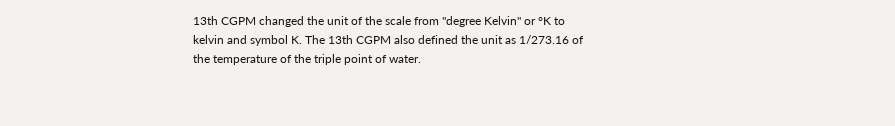13th CGPM changed the unit of the scale from "degree Kelvin" or °K to kelvin and symbol K. The 13th CGPM also defined the unit as 1/273.16 of the temperature of the triple point of water.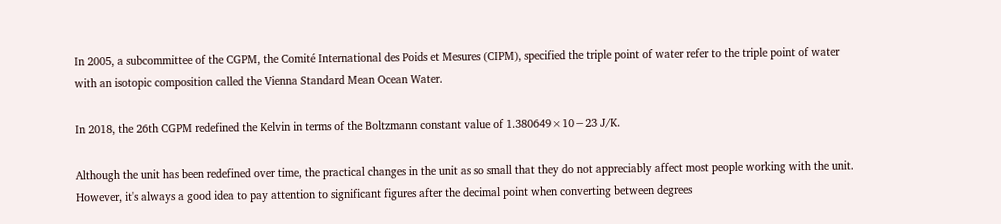In 2005, a subcommittee of the CGPM, the Comité International des Poids et Mesures (CIPM), specified the triple point of water refer to the triple point of water with an isotopic composition called the Vienna Standard Mean Ocean Water.

In 2018, the 26th CGPM redefined the Kelvin in terms of the Boltzmann constant value of 1.380649×10−23 J/K.

Although the unit has been redefined over time, the practical changes in the unit as so small that they do not appreciably affect most people working with the unit. However, it's always a good idea to pay attention to significant figures after the decimal point when converting between degrees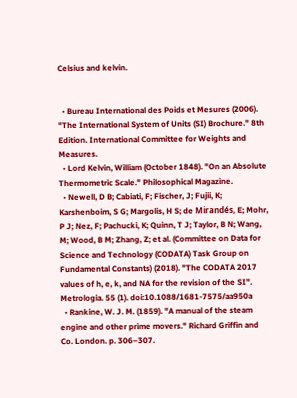Celsius and kelvin.


  • Bureau International des Poids et Mesures (2006). "The International System of Units (SI) Brochure." 8th Edition. International Committee for Weights and Measures.
  • Lord Kelvin, William (October 1848). "On an Absolute Thermometric Scale." Philosophical Magazine.
  • Newell, D B; Cabiati, F; Fischer, J; Fujii, K; Karshenboim, S G; Margolis, H S; de Mirandés, E; Mohr, P J; Nez, F; Pachucki, K; Quinn, T J; Taylor, B N; Wang, M; Wood, B M; Zhang, Z; et al. (Committee on Data for Science and Technology (CODATA) Task Group on Fundamental Constants) (2018). "The CODATA 2017 values of h, e, k, and NA for the revision of the SI". Metrologia. 55 (1). doi:10.1088/1681-7575/aa950a
  • Rankine, W. J. M. (1859). "A manual of the steam engine and other prime movers." Richard Griffin and Co. London. p. 306–307.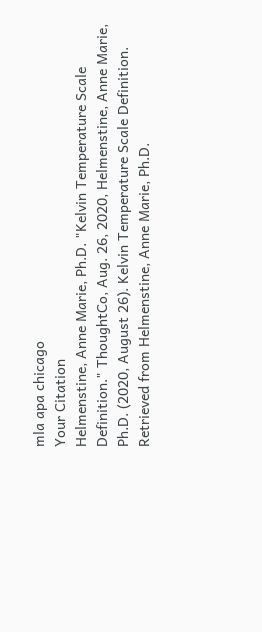mla apa chicago
Your Citation
Helmenstine, Anne Marie, Ph.D. "Kelvin Temperature Scale Definition." ThoughtCo, Aug. 26, 2020, Helmenstine, Anne Marie, Ph.D. (2020, August 26). Kelvin Temperature Scale Definition. Retrieved from Helmenstine, Anne Marie, Ph.D.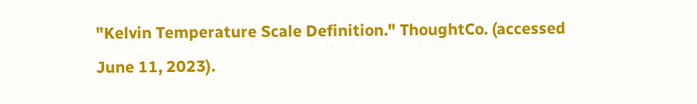"Kelvin Temperature Scale Definition." ThoughtCo. (accessed June 11, 2023).